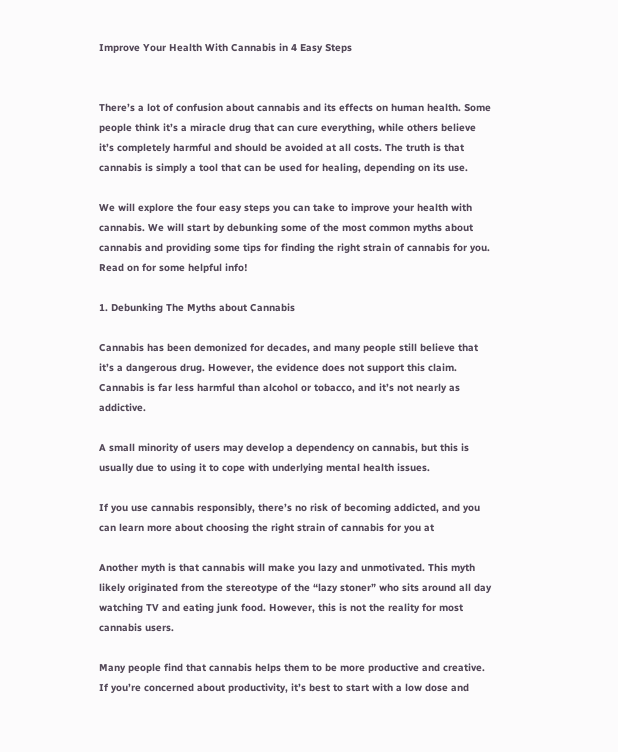Improve Your Health With Cannabis in 4 Easy Steps


There’s a lot of confusion about cannabis and its effects on human health. Some people think it’s a miracle drug that can cure everything, while others believe it’s completely harmful and should be avoided at all costs. The truth is that cannabis is simply a tool that can be used for healing, depending on its use.

We will explore the four easy steps you can take to improve your health with cannabis. We will start by debunking some of the most common myths about cannabis and providing some tips for finding the right strain of cannabis for you. Read on for some helpful info!

1. Debunking The Myths about Cannabis

Cannabis has been demonized for decades, and many people still believe that it’s a dangerous drug. However, the evidence does not support this claim. Cannabis is far less harmful than alcohol or tobacco, and it’s not nearly as addictive.

A small minority of users may develop a dependency on cannabis, but this is usually due to using it to cope with underlying mental health issues.

If you use cannabis responsibly, there’s no risk of becoming addicted, and you can learn more about choosing the right strain of cannabis for you at

Another myth is that cannabis will make you lazy and unmotivated. This myth likely originated from the stereotype of the “lazy stoner” who sits around all day watching TV and eating junk food. However, this is not the reality for most cannabis users.

Many people find that cannabis helps them to be more productive and creative. If you’re concerned about productivity, it’s best to start with a low dose and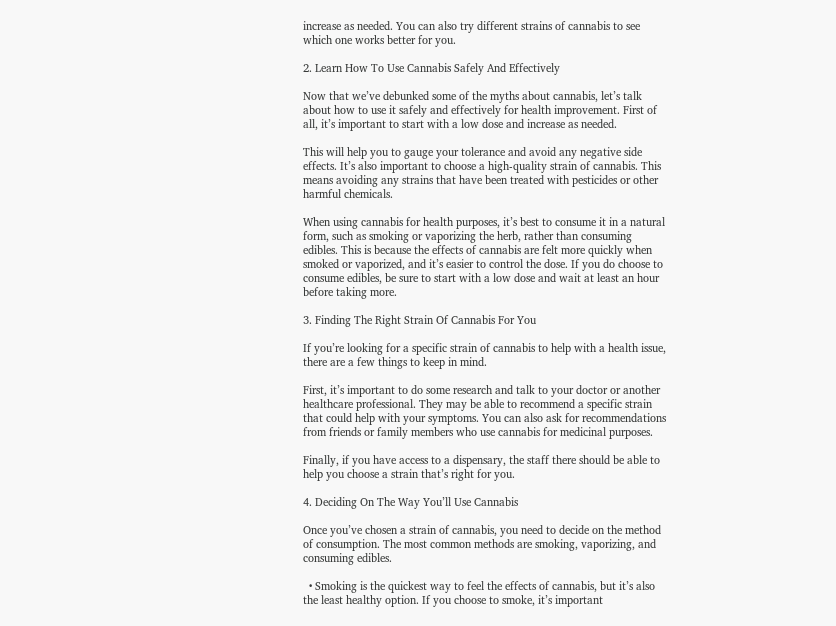increase as needed. You can also try different strains of cannabis to see which one works better for you.

2. Learn How To Use Cannabis Safely And Effectively

Now that we’ve debunked some of the myths about cannabis, let’s talk about how to use it safely and effectively for health improvement. First of all, it’s important to start with a low dose and increase as needed.

This will help you to gauge your tolerance and avoid any negative side effects. It’s also important to choose a high-quality strain of cannabis. This means avoiding any strains that have been treated with pesticides or other harmful chemicals.

When using cannabis for health purposes, it’s best to consume it in a natural form, such as smoking or vaporizing the herb, rather than consuming edibles. This is because the effects of cannabis are felt more quickly when smoked or vaporized, and it’s easier to control the dose. If you do choose to consume edibles, be sure to start with a low dose and wait at least an hour before taking more.

3. Finding The Right Strain Of Cannabis For You

If you’re looking for a specific strain of cannabis to help with a health issue, there are a few things to keep in mind.

First, it’s important to do some research and talk to your doctor or another healthcare professional. They may be able to recommend a specific strain that could help with your symptoms. You can also ask for recommendations from friends or family members who use cannabis for medicinal purposes.

Finally, if you have access to a dispensary, the staff there should be able to help you choose a strain that’s right for you.

4. Deciding On The Way You’ll Use Cannabis

Once you’ve chosen a strain of cannabis, you need to decide on the method of consumption. The most common methods are smoking, vaporizing, and consuming edibles.

  • Smoking is the quickest way to feel the effects of cannabis, but it’s also the least healthy option. If you choose to smoke, it’s important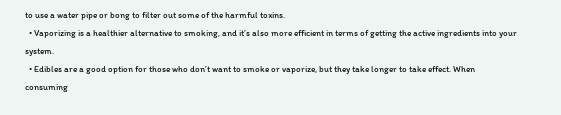to use a water pipe or bong to filter out some of the harmful toxins.
  • Vaporizing is a healthier alternative to smoking, and it’s also more efficient in terms of getting the active ingredients into your system.
  • Edibles are a good option for those who don’t want to smoke or vaporize, but they take longer to take effect. When consuming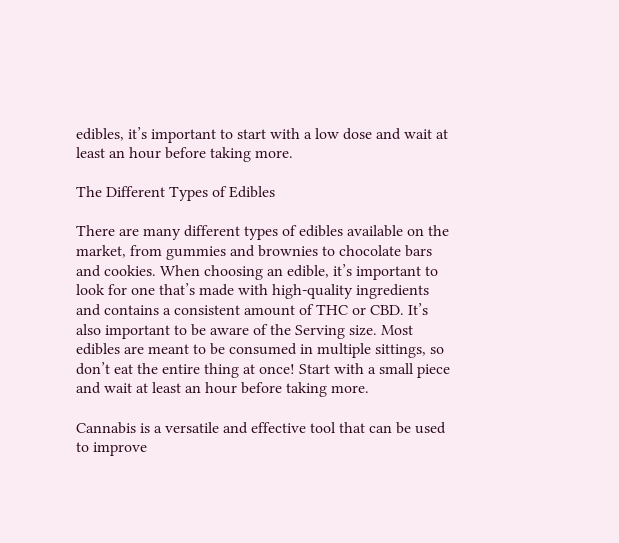edibles, it’s important to start with a low dose and wait at least an hour before taking more.

The Different Types of Edibles

There are many different types of edibles available on the market, from gummies and brownies to chocolate bars and cookies. When choosing an edible, it’s important to look for one that’s made with high-quality ingredients and contains a consistent amount of THC or CBD. It’s also important to be aware of the Serving size. Most edibles are meant to be consumed in multiple sittings, so don’t eat the entire thing at once! Start with a small piece and wait at least an hour before taking more.

Cannabis is a versatile and effective tool that can be used to improve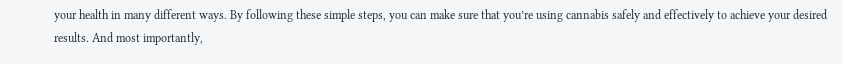your health in many different ways. By following these simple steps, you can make sure that you’re using cannabis safely and effectively to achieve your desired results. And most importantly,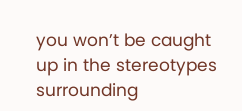you won’t be caught up in the stereotypes surrounding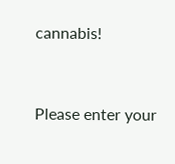cannabis!


Please enter your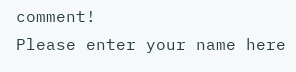comment!
Please enter your name here